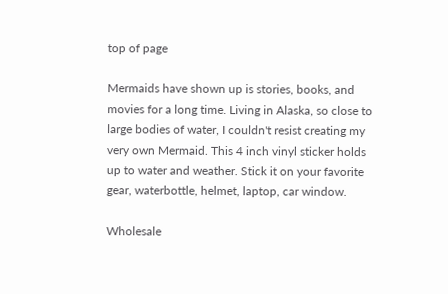top of page

Mermaids have shown up is stories, books, and movies for a long time. Living in Alaska, so close to large bodies of water, I couldn't resist creating my very own Mermaid. This 4 inch vinyl sticker holds up to water and weather. Stick it on your favorite gear, waterbottle, helmet, laptop, car window.

Wholesale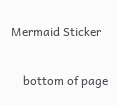Mermaid Sticker

    bottom of page